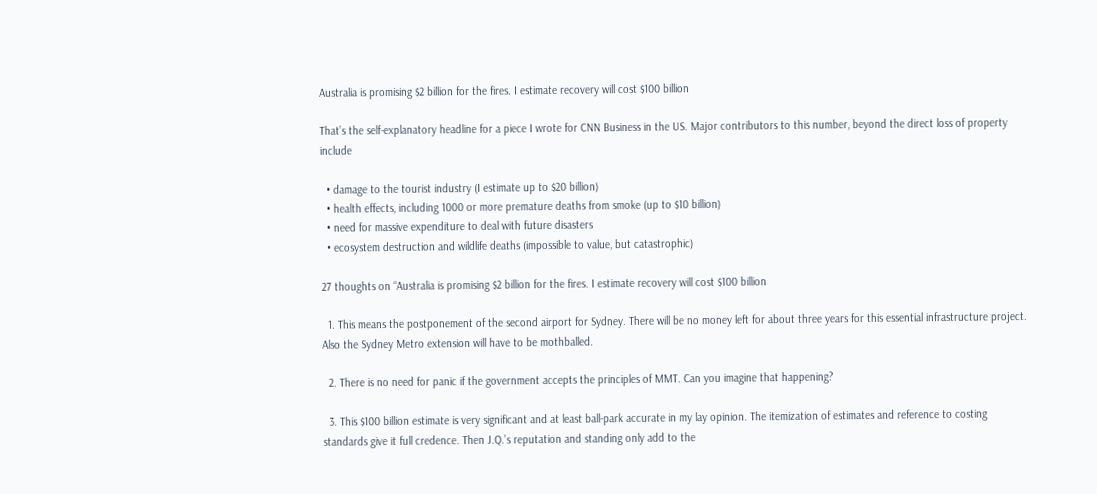Australia is promising $2 billion for the fires. I estimate recovery will cost $100 billion

That’s the self-explanatory headline for a piece I wrote for CNN Business in the US. Major contributors to this number, beyond the direct loss of property include

  • damage to the tourist industry (I estimate up to $20 billion)
  • health effects, including 1000 or more premature deaths from smoke (up to $10 billion)
  • need for massive expenditure to deal with future disasters
  • ecosystem destruction and wildlife deaths (impossible to value, but catastrophic)

27 thoughts on “Australia is promising $2 billion for the fires. I estimate recovery will cost $100 billion

  1. This means the postponement of the second airport for Sydney. There will be no money left for about three years for this essential infrastructure project. Also the Sydney Metro extension will have to be mothballed.

  2. There is no need for panic if the government accepts the principles of MMT. Can you imagine that happening?

  3. This $100 billion estimate is very significant and at least ball-park accurate in my lay opinion. The itemization of estimates and reference to costing standards give it full credence. Then J.Q.’s reputation and standing only add to the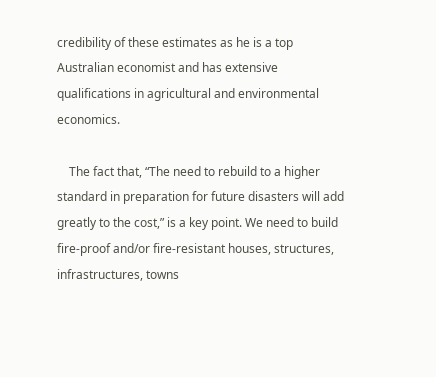credibility of these estimates as he is a top Australian economist and has extensive qualifications in agricultural and environmental economics.

    The fact that, “The need to rebuild to a higher standard in preparation for future disasters will add greatly to the cost,” is a key point. We need to build fire-proof and/or fire-resistant houses, structures, infrastructures, towns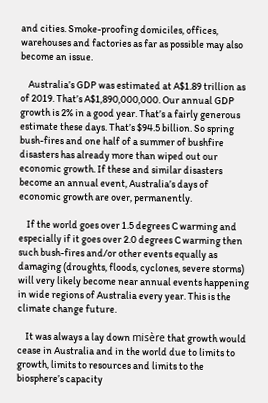and cities. Smoke-proofing domiciles, offices, warehouses and factories as far as possible may also become an issue.

    Australia’s GDP was estimated at A$1.89 trillion as of 2019. That’s A$1,890,000,000. Our annual GDP growth is 2% in a good year. That’s a fairly generous estimate these days. That’s $94.5 billion. So spring bush-fires and one half of a summer of bushfire disasters has already more than wiped out our economic growth. If these and similar disasters become an annual event, Australia’s days of economic growth are over, permanently.

    If the world goes over 1.5 degrees C warming and especially if it goes over 2.0 degrees C warming then such bush-fires and/or other events equally as damaging (droughts, floods, cyclones, severe storms) will very likely become near annual events happening in wide regions of Australia every year. This is the climate change future.

    It was always a lay down misère that growth would cease in Australia and in the world due to limits to growth, limits to resources and limits to the biosphere’s capacity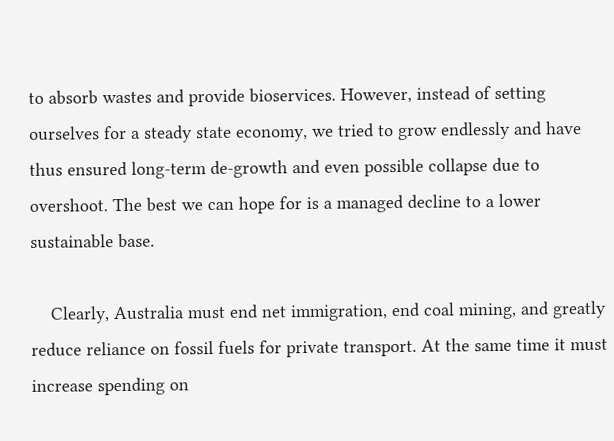to absorb wastes and provide bioservices. However, instead of setting ourselves for a steady state economy, we tried to grow endlessly and have thus ensured long-term de-growth and even possible collapse due to overshoot. The best we can hope for is a managed decline to a lower sustainable base.

    Clearly, Australia must end net immigration, end coal mining, and greatly reduce reliance on fossil fuels for private transport. At the same time it must increase spending on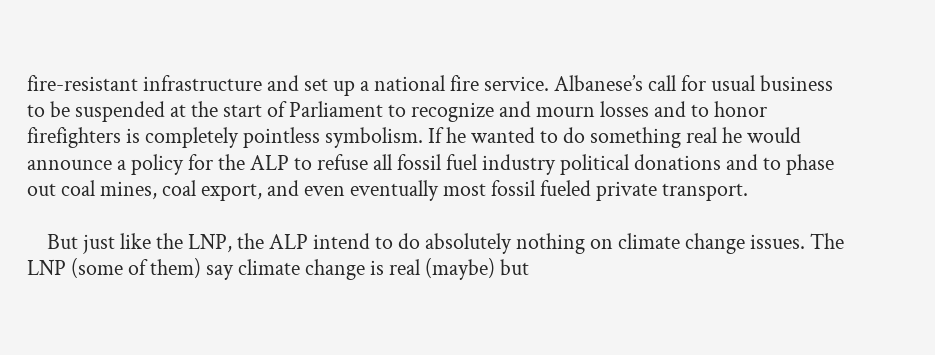fire-resistant infrastructure and set up a national fire service. Albanese’s call for usual business to be suspended at the start of Parliament to recognize and mourn losses and to honor firefighters is completely pointless symbolism. If he wanted to do something real he would announce a policy for the ALP to refuse all fossil fuel industry political donations and to phase out coal mines, coal export, and even eventually most fossil fueled private transport.

    But just like the LNP, the ALP intend to do absolutely nothing on climate change issues. The LNP (some of them) say climate change is real (maybe) but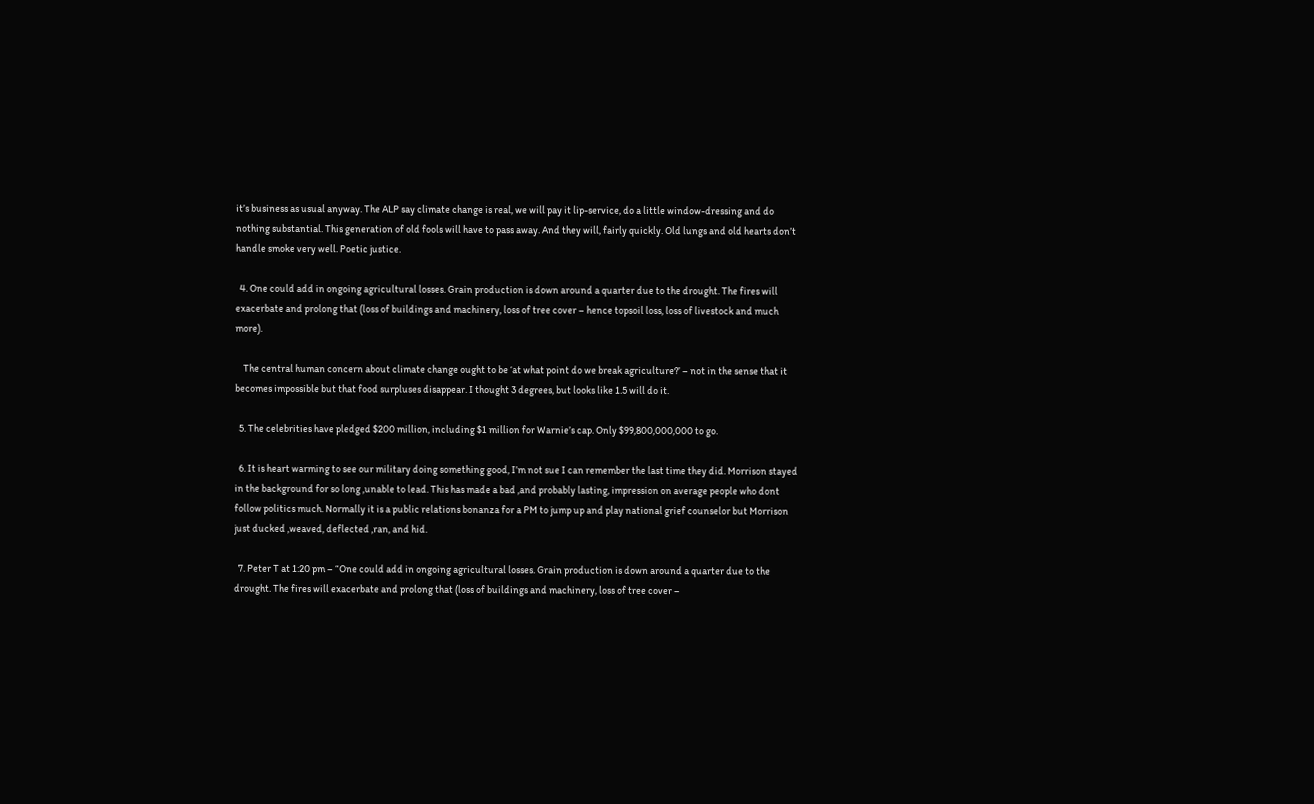it’s business as usual anyway. The ALP say climate change is real, we will pay it lip-service, do a little window-dressing and do nothing substantial. This generation of old fools will have to pass away. And they will, fairly quickly. Old lungs and old hearts don’t handle smoke very well. Poetic justice.

  4. One could add in ongoing agricultural losses. Grain production is down around a quarter due to the drought. The fires will exacerbate and prolong that (loss of buildings and machinery, loss of tree cover – hence topsoil loss, loss of livestock and much more).

    The central human concern about climate change ought to be ‘at what point do we break agriculture?’ – not in the sense that it becomes impossible but that food surpluses disappear. I thought 3 degrees, but looks like 1.5 will do it.

  5. The celebrities have pledged $200 million, including $1 million for Warnie’s cap. Only $99,800,000,000 to go.

  6. It is heart warming to see our military doing something good, I’m not sue I can remember the last time they did. Morrison stayed in the background for so long ,unable to lead. This has made a bad ,and probably lasting, impression on average people who dont follow politics much. Normally it is a public relations bonanza for a PM to jump up and play national grief counselor but Morrison just ducked ,weaved, deflected ,ran, and hid.

  7. Peter T at 1:20 pm – “One could add in ongoing agricultural losses. Grain production is down around a quarter due to the drought. The fires will exacerbate and prolong that (loss of buildings and machinery, loss of tree cover –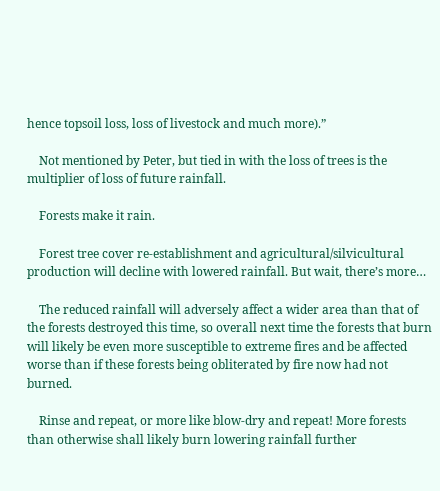hence topsoil loss, loss of livestock and much more).”

    Not mentioned by Peter, but tied in with the loss of trees is the multiplier of loss of future rainfall.

    Forests make it rain.

    Forest tree cover re-establishment and agricultural/silvicultural production will decline with lowered rainfall. But wait, there’s more…

    The reduced rainfall will adversely affect a wider area than that of the forests destroyed this time, so overall next time the forests that burn will likely be even more susceptible to extreme fires and be affected worse than if these forests being obliterated by fire now had not burned.

    Rinse and repeat, or more like blow-dry and repeat! More forests than otherwise shall likely burn lowering rainfall further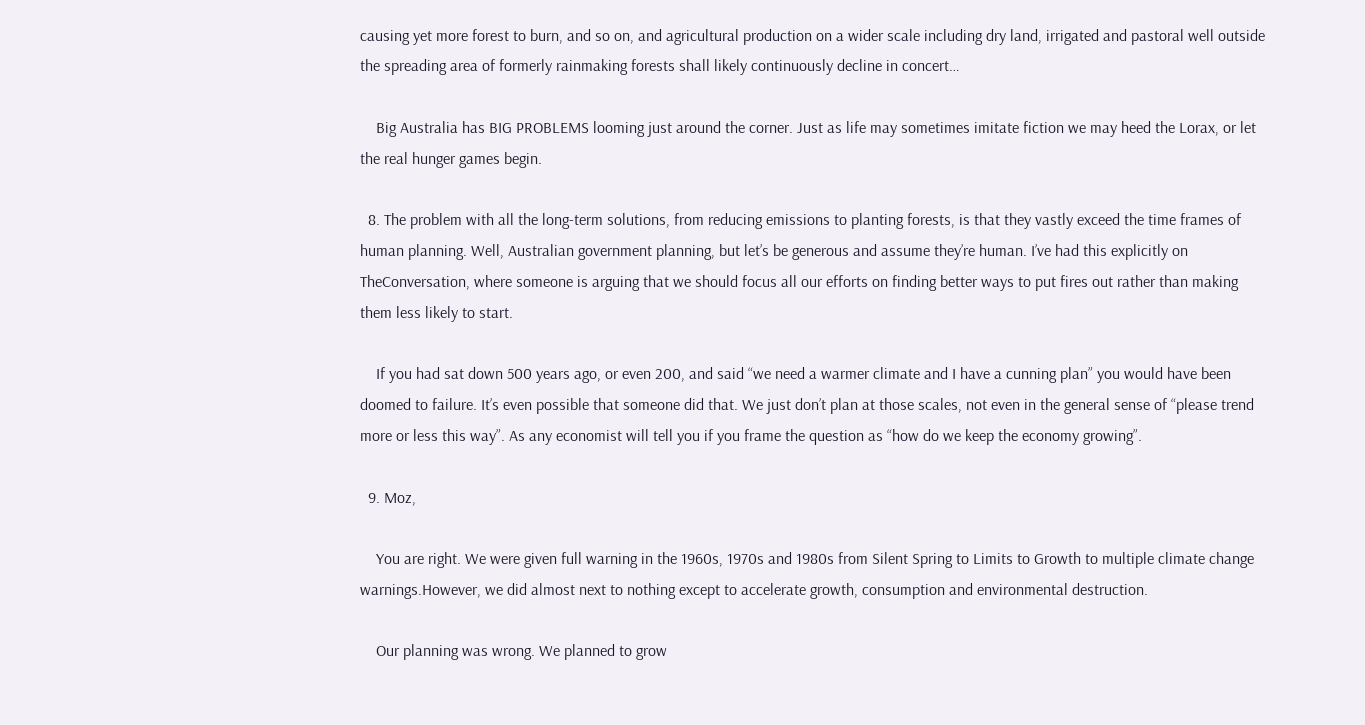causing yet more forest to burn, and so on, and agricultural production on a wider scale including dry land, irrigated and pastoral well outside the spreading area of formerly rainmaking forests shall likely continuously decline in concert…

    Big Australia has BIG PROBLEMS looming just around the corner. Just as life may sometimes imitate fiction we may heed the Lorax, or let the real hunger games begin.

  8. The problem with all the long-term solutions, from reducing emissions to planting forests, is that they vastly exceed the time frames of human planning. Well, Australian government planning, but let’s be generous and assume they’re human. I’ve had this explicitly on TheConversation, where someone is arguing that we should focus all our efforts on finding better ways to put fires out rather than making them less likely to start.

    If you had sat down 500 years ago, or even 200, and said “we need a warmer climate and I have a cunning plan” you would have been doomed to failure. It’s even possible that someone did that. We just don’t plan at those scales, not even in the general sense of “please trend more or less this way”. As any economist will tell you if you frame the question as “how do we keep the economy growing”.

  9. Moz,

    You are right. We were given full warning in the 1960s, 1970s and 1980s from Silent Spring to Limits to Growth to multiple climate change warnings.However, we did almost next to nothing except to accelerate growth, consumption and environmental destruction.

    Our planning was wrong. We planned to grow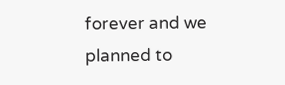forever and we planned to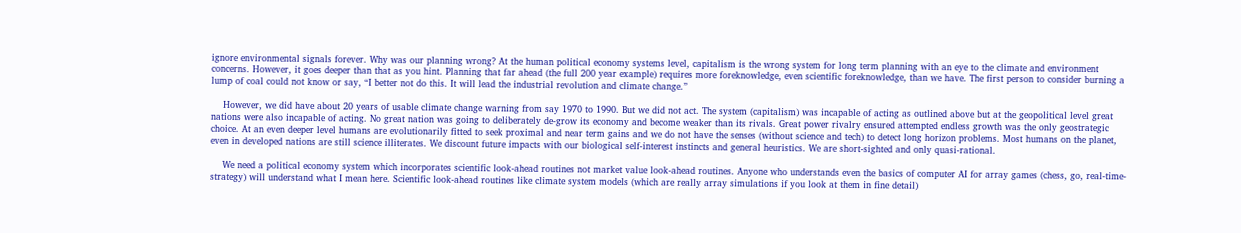ignore environmental signals forever. Why was our planning wrong? At the human political economy systems level, capitalism is the wrong system for long term planning with an eye to the climate and environment concerns. However, it goes deeper than that as you hint. Planning that far ahead (the full 200 year example) requires more foreknowledge, even scientific foreknowledge, than we have. The first person to consider burning a lump of coal could not know or say, “I better not do this. It will lead the industrial revolution and climate change.”

    However, we did have about 20 years of usable climate change warning from say 1970 to 1990. But we did not act. The system (capitalism) was incapable of acting as outlined above but at the geopolitical level great nations were also incapable of acting. No great nation was going to deliberately de-grow its economy and become weaker than its rivals. Great power rivalry ensured attempted endless growth was the only geostrategic choice. At an even deeper level humans are evolutionarily fitted to seek proximal and near term gains and we do not have the senses (without science and tech) to detect long horizon problems. Most humans on the planet, even in developed nations are still science illiterates. We discount future impacts with our biological self-interest instincts and general heuristics. We are short-sighted and only quasi-rational.

    We need a political economy system which incorporates scientific look-ahead routines not market value look-ahead routines. Anyone who understands even the basics of computer AI for array games (chess, go, real-time-strategy) will understand what I mean here. Scientific look-ahead routines like climate system models (which are really array simulations if you look at them in fine detail)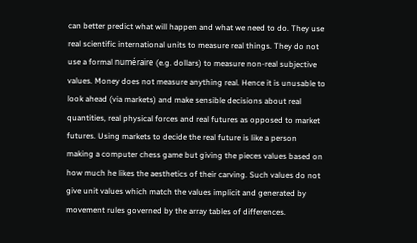can better predict what will happen and what we need to do. They use real scientific international units to measure real things. They do not use a formal numéraire (e.g. dollars) to measure non-real subjective values. Money does not measure anything real. Hence it is unusable to look ahead (via markets) and make sensible decisions about real quantities, real physical forces and real futures as opposed to market futures. Using markets to decide the real future is like a person making a computer chess game but giving the pieces values based on how much he likes the aesthetics of their carving. Such values do not give unit values which match the values implicit and generated by movement rules governed by the array tables of differences.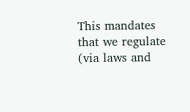This mandates that we regulate (via laws and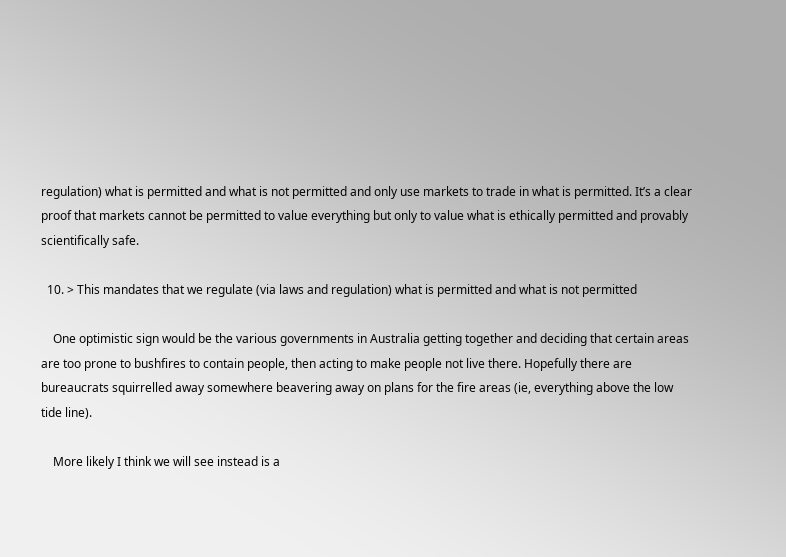regulation) what is permitted and what is not permitted and only use markets to trade in what is permitted. It’s a clear proof that markets cannot be permitted to value everything but only to value what is ethically permitted and provably scientifically safe.

  10. > This mandates that we regulate (via laws and regulation) what is permitted and what is not permitted

    One optimistic sign would be the various governments in Australia getting together and deciding that certain areas are too prone to bushfires to contain people, then acting to make people not live there. Hopefully there are bureaucrats squirrelled away somewhere beavering away on plans for the fire areas (ie, everything above the low tide line).

    More likely I think we will see instead is a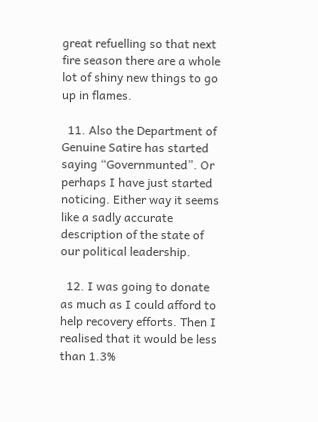great refuelling so that next fire season there are a whole lot of shiny new things to go up in flames.

  11. Also the Department of Genuine Satire has started saying “Governmunted”. Or perhaps I have just started noticing. Either way it seems like a sadly accurate description of the state of our political leadership.

  12. I was going to donate as much as I could afford to help recovery efforts. Then I realised that it would be less than 1.3%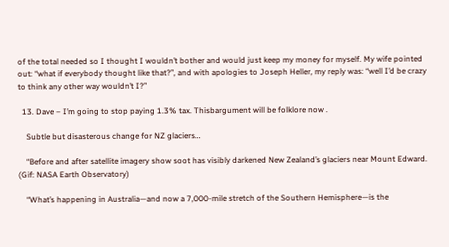of the total needed so I thought I wouldn’t bother and would just keep my money for myself. My wife pointed out: “what if everybody thought like that?”, and with apologies to Joseph Heller, my reply was: “well I’d be crazy to think any other way wouldn’t I?”

  13. Dave – I’m going to stop paying 1.3% tax. Thisbargument will be folklore now .

    Subtle but disasterous change for NZ glaciers…

    “Before and after satellite imagery show soot has visibly darkened New Zealand’s glaciers near Mount Edward. (Gif: NASA Earth Observatory)

    “What’s happening in Australia—and now a 7,000-mile stretch of the Southern Hemisphere—is the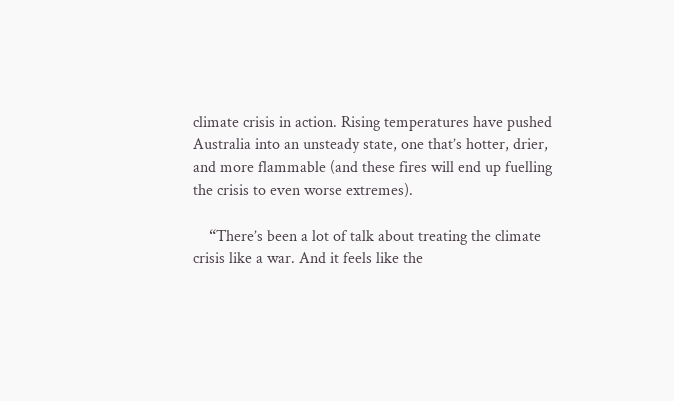climate crisis in action. Rising temperatures have pushed Australia into an unsteady state, one that’s hotter, drier, and more flammable (and these fires will end up fuelling the crisis to even worse extremes).

    “There’s been a lot of talk about treating the climate crisis like a war. And it feels like the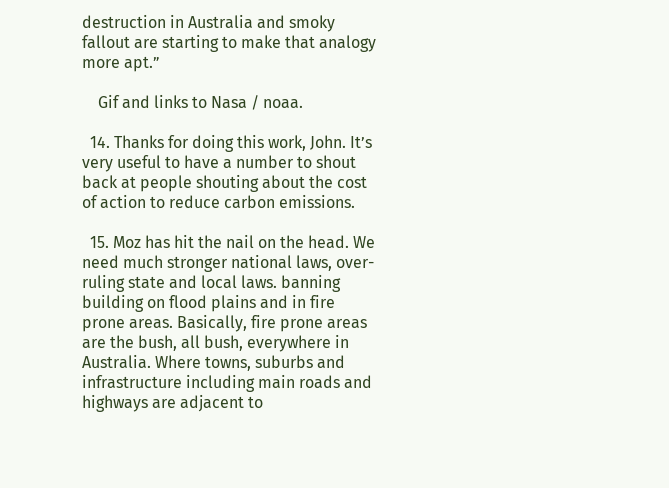destruction in Australia and smoky fallout are starting to make that analogy more apt.”

    Gif and links to Nasa / noaa.

  14. Thanks for doing this work, John. It’s very useful to have a number to shout back at people shouting about the cost of action to reduce carbon emissions.

  15. Moz has hit the nail on the head. We need much stronger national laws, over-ruling state and local laws. banning building on flood plains and in fire prone areas. Basically, fire prone areas are the bush, all bush, everywhere in Australia. Where towns, suburbs and infrastructure including main roads and highways are adjacent to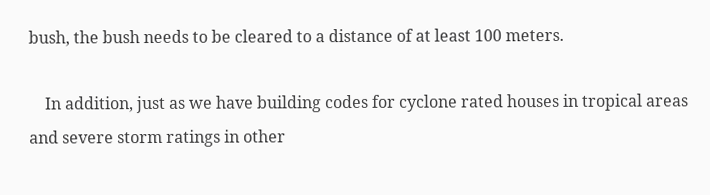bush, the bush needs to be cleared to a distance of at least 100 meters.

    In addition, just as we have building codes for cyclone rated houses in tropical areas and severe storm ratings in other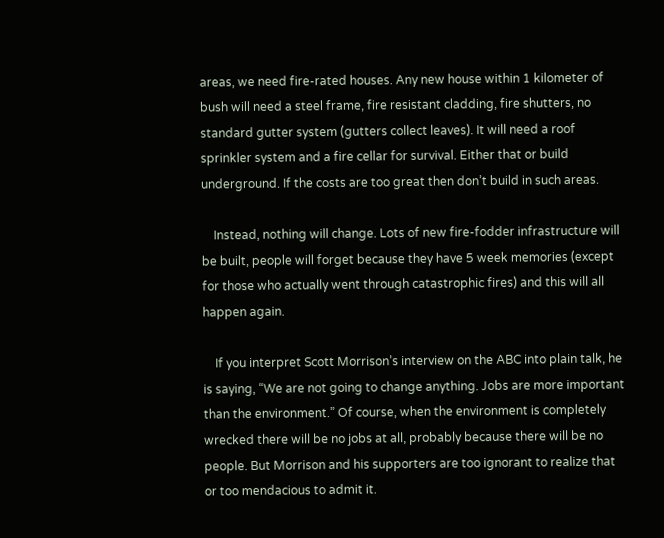areas, we need fire-rated houses. Any new house within 1 kilometer of bush will need a steel frame, fire resistant cladding, fire shutters, no standard gutter system (gutters collect leaves). It will need a roof sprinkler system and a fire cellar for survival. Either that or build underground. If the costs are too great then don’t build in such areas.

    Instead, nothing will change. Lots of new fire-fodder infrastructure will be built, people will forget because they have 5 week memories (except for those who actually went through catastrophic fires) and this will all happen again.

    If you interpret Scott Morrison’s interview on the ABC into plain talk, he is saying, “We are not going to change anything. Jobs are more important than the environment.” Of course, when the environment is completely wrecked there will be no jobs at all, probably because there will be no people. But Morrison and his supporters are too ignorant to realize that or too mendacious to admit it.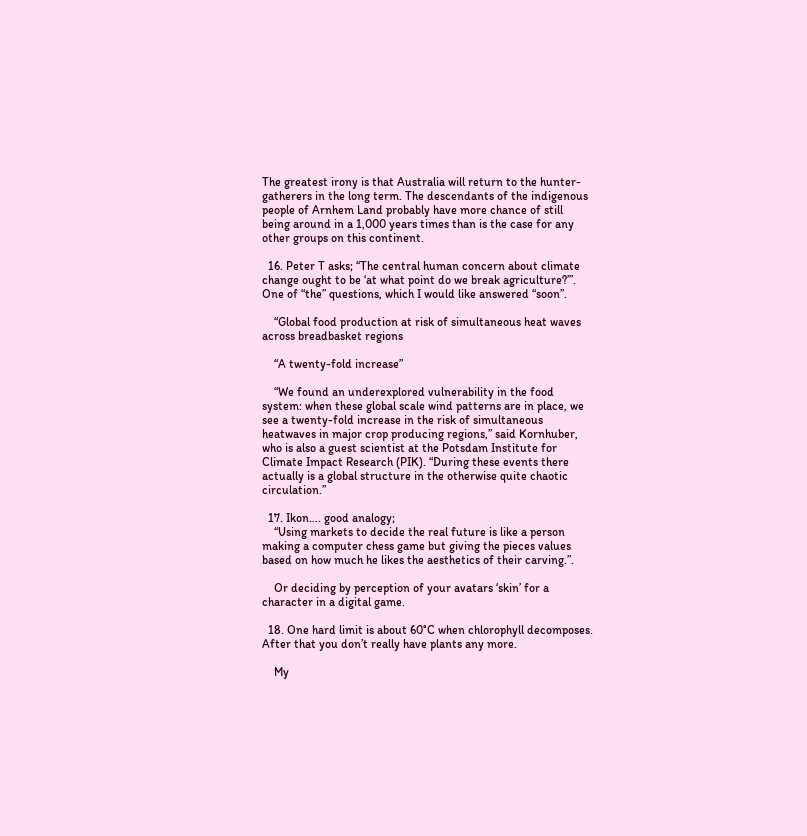The greatest irony is that Australia will return to the hunter-gatherers in the long term. The descendants of the indigenous people of Arnhem Land probably have more chance of still being around in a 1,000 years times than is the case for any other groups on this continent.

  16. Peter T asks; “The central human concern about climate change ought to be ‘at what point do we break agriculture?’”. One of “the” questions, which I would like answered “soon”.

    “Global food production at risk of simultaneous heat waves across breadbasket regions

    “A twenty-fold increase”

    “We found an underexplored vulnerability in the food system: when these global scale wind patterns are in place, we see a twenty-fold increase in the risk of simultaneous heatwaves in major crop producing regions,” said Kornhuber, who is also a guest scientist at the Potsdam Institute for Climate Impact Research (PIK). “During these events there actually is a global structure in the otherwise quite chaotic circulation.”

  17. Ikon…. good analogy;
    “Using markets to decide the real future is like a person making a computer chess game but giving the pieces values based on how much he likes the aesthetics of their carving.”.

    Or deciding by perception of your avatars ‘skin’ for a character in a digital game.

  18. One hard limit is about 60°C when chlorophyll decomposes. After that you don’t really have plants any more.

    My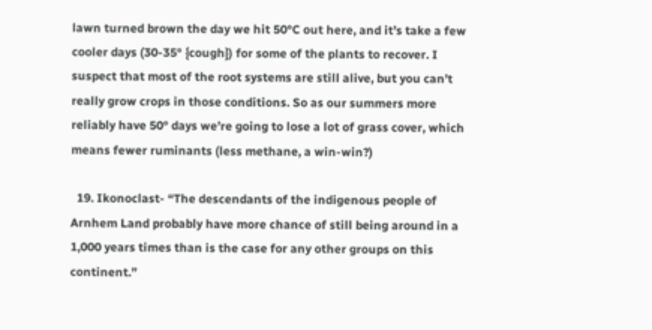lawn turned brown the day we hit 50°C out here, and it’s take a few cooler days (30-35° {cough}) for some of the plants to recover. I suspect that most of the root systems are still alive, but you can’t really grow crops in those conditions. So as our summers more reliably have 50° days we’re going to lose a lot of grass cover, which means fewer ruminants (less methane, a win-win?)

  19. Ikonoclast- “The descendants of the indigenous people of Arnhem Land probably have more chance of still being around in a 1,000 years times than is the case for any other groups on this continent.”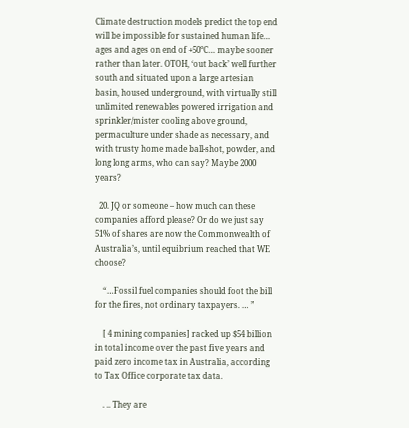Climate destruction models predict the top end will be impossible for sustained human life… ages and ages on end of +50°C… maybe sooner rather than later. OTOH, ‘out back’ well further south and situated upon a large artesian basin, housed underground, with virtually still unlimited renewables powered irrigation and sprinkler/mister cooling above ground, permaculture under shade as necessary, and with trusty home made ball-shot, powder, and long long arms, who can say? Maybe 2000 years?

  20. JQ or someone – how much can these companies afford please? Or do we just say 51% of shares are now the Commonwealth of Australia’s, until equibrium reached that WE choose?

    “…Fossil fuel companies should foot the bill for the fires, not ordinary taxpayers. … ”

    [ 4 mining companies] racked up $54 billion in total income over the past five years and paid zero income tax in Australia, according to Tax Office corporate tax data.

    . .. They are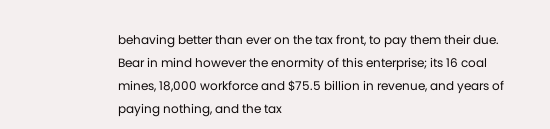behaving better than ever on the tax front, to pay them their due. Bear in mind however the enormity of this enterprise; its 16 coal mines, 18,000 workforce and $75.5 billion in revenue, and years of paying nothing, and the tax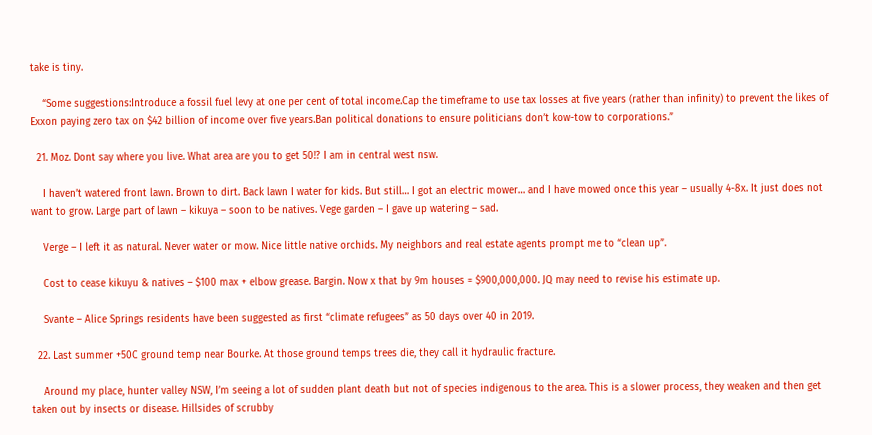take is tiny.

    “Some suggestions:Introduce a fossil fuel levy at one per cent of total income.Cap the timeframe to use tax losses at five years (rather than infinity) to prevent the likes of Exxon paying zero tax on $42 billion of income over five years.Ban political donations to ensure politicians don’t kow-tow to corporations.”

  21. Moz. Dont say where you live. What area are you to get 50!? I am in central west nsw.

    I haven’t watered front lawn. Brown to dirt. Back lawn I water for kids. But still… I got an electric mower… and I have mowed once this year – usually 4-8x. It just does not want to grow. Large part of lawn – kikuya – soon to be natives. Vege garden – I gave up watering – sad.

    Verge – I left it as natural. Never water or mow. Nice little native orchids. My neighbors and real estate agents prompt me to “clean up”.

    Cost to cease kikuyu & natives – $100 max + elbow grease. Bargin. Now x that by 9m houses = $900,000,000. JQ may need to revise his estimate up.

    Svante – Alice Springs residents have been suggested as first “climate refugees” as 50 days over 40 in 2019.

  22. Last summer +50C ground temp near Bourke. At those ground temps trees die, they call it hydraulic fracture.

    Around my place, hunter valley NSW, I’m seeing a lot of sudden plant death but not of species indigenous to the area. This is a slower process, they weaken and then get taken out by insects or disease. Hillsides of scrubby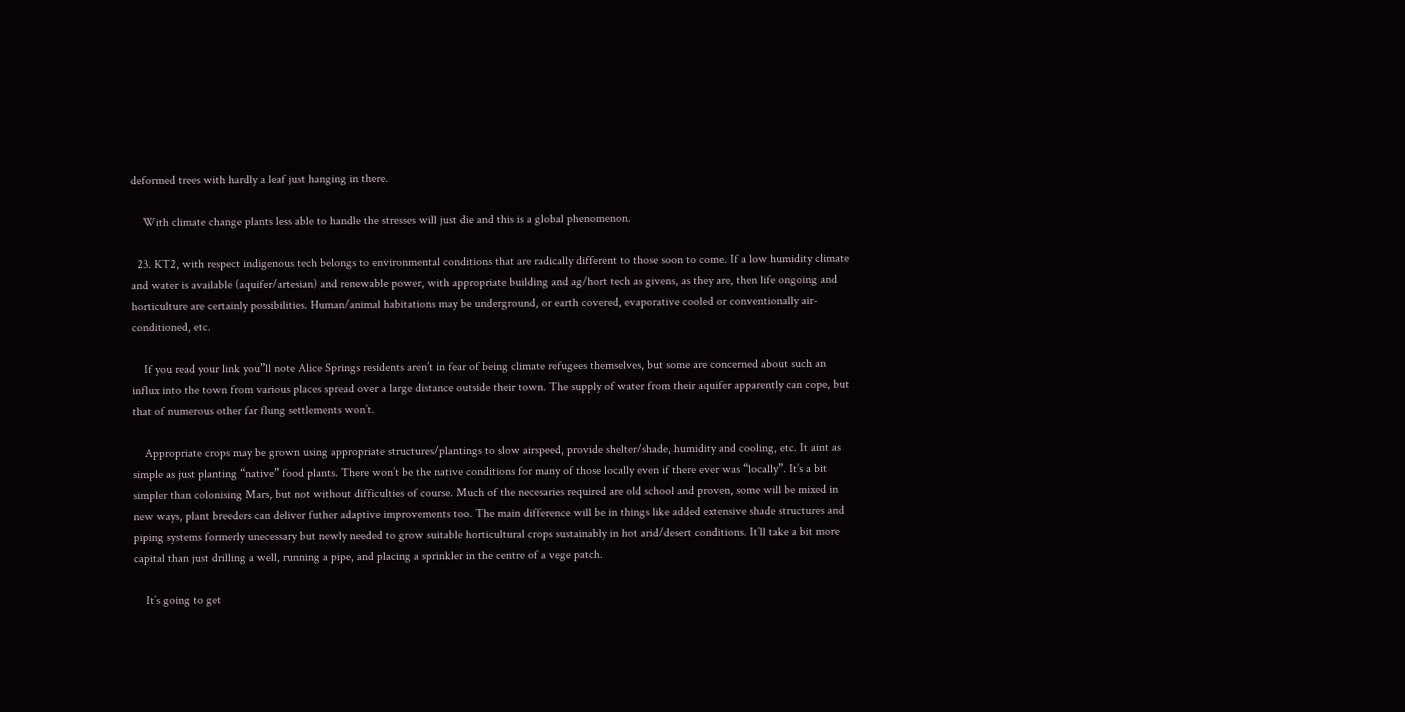deformed trees with hardly a leaf just hanging in there.

    With climate change plants less able to handle the stresses will just die and this is a global phenomenon.

  23. KT2, with respect indigenous tech belongs to environmental conditions that are radically different to those soon to come. If a low humidity climate and water is available (aquifer/artesian) and renewable power, with appropriate building and ag/hort tech as givens, as they are, then life ongoing and horticulture are certainly possibilities. Human/animal habitations may be underground, or earth covered, evaporative cooled or conventionally air-conditioned, etc.

    If you read your link you”ll note Alice Springs residents aren’t in fear of being climate refugees themselves, but some are concerned about such an influx into the town from various places spread over a large distance outside their town. The supply of water from their aquifer apparently can cope, but that of numerous other far flung settlements won’t.

    Appropriate crops may be grown using appropriate structures/plantings to slow airspeed, provide shelter/shade, humidity and cooling, etc. It aint as simple as just planting “native” food plants. There won’t be the native conditions for many of those locally even if there ever was “locally”. It’s a bit simpler than colonising Mars, but not without difficulties of course. Much of the necesaries required are old school and proven, some will be mixed in new ways, plant breeders can deliver futher adaptive improvements too. The main difference will be in things like added extensive shade structures and piping systems formerly unecessary but newly needed to grow suitable horticultural crops sustainably in hot arid/desert conditions. It’ll take a bit more capital than just drilling a well, running a pipe, and placing a sprinkler in the centre of a vege patch.

    It’s going to get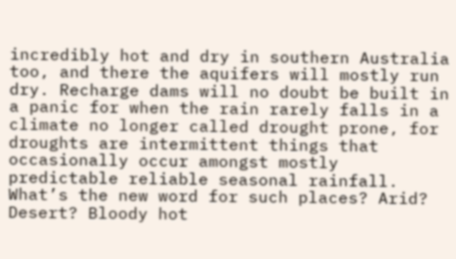incredibly hot and dry in southern Australia too, and there the aquifers will mostly run dry. Recharge dams will no doubt be built in a panic for when the rain rarely falls in a climate no longer called drought prone, for droughts are intermittent things that occasionally occur amongst mostly predictable reliable seasonal rainfall. What’s the new word for such places? Arid? Desert? Bloody hot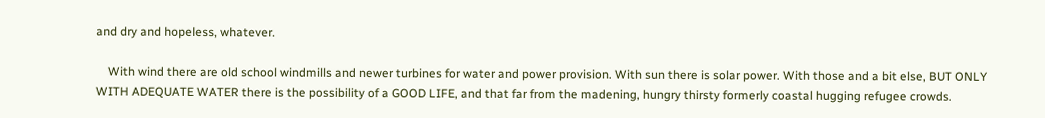and dry and hopeless, whatever.

    With wind there are old school windmills and newer turbines for water and power provision. With sun there is solar power. With those and a bit else, BUT ONLY WITH ADEQUATE WATER there is the possibility of a GOOD LIFE, and that far from the madening, hungry thirsty formerly coastal hugging refugee crowds.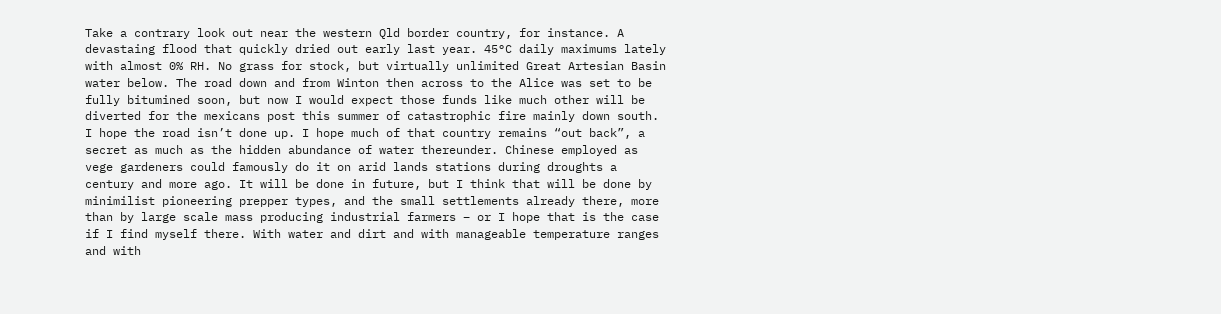Take a contrary look out near the western Qld border country, for instance. A devastaing flood that quickly dried out early last year. 45°C daily maximums lately with almost 0% RH. No grass for stock, but virtually unlimited Great Artesian Basin water below. The road down and from Winton then across to the Alice was set to be fully bitumined soon, but now I would expect those funds like much other will be diverted for the mexicans post this summer of catastrophic fire mainly down south. I hope the road isn’t done up. I hope much of that country remains “out back”, a secret as much as the hidden abundance of water thereunder. Chinese employed as vege gardeners could famously do it on arid lands stations during droughts a century and more ago. It will be done in future, but I think that will be done by minimilist pioneering prepper types, and the small settlements already there, more than by large scale mass producing industrial farmers – or I hope that is the case if I find myself there. With water and dirt and with manageable temperature ranges and with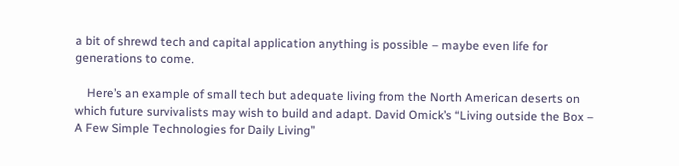a bit of shrewd tech and capital application anything is possible – maybe even life for generations to come.

    Here’s an example of small tech but adequate living from the North American deserts on which future survivalists may wish to build and adapt. David Omick’s “Living outside the Box – A Few Simple Technologies for Daily Living”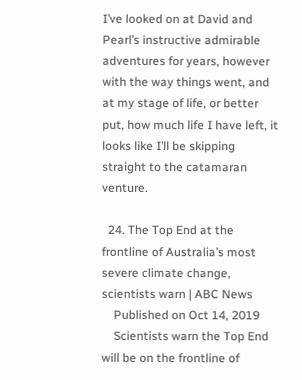I’ve looked on at David and Pearl’s instructive admirable adventures for years, however with the way things went, and at my stage of life, or better put, how much life I have left, it looks like I’ll be skipping straight to the catamaran venture.

  24. The Top End at the frontline of Australia’s most severe climate change, scientists warn | ABC News
    Published on Oct 14, 2019
    Scientists warn the Top End will be on the frontline of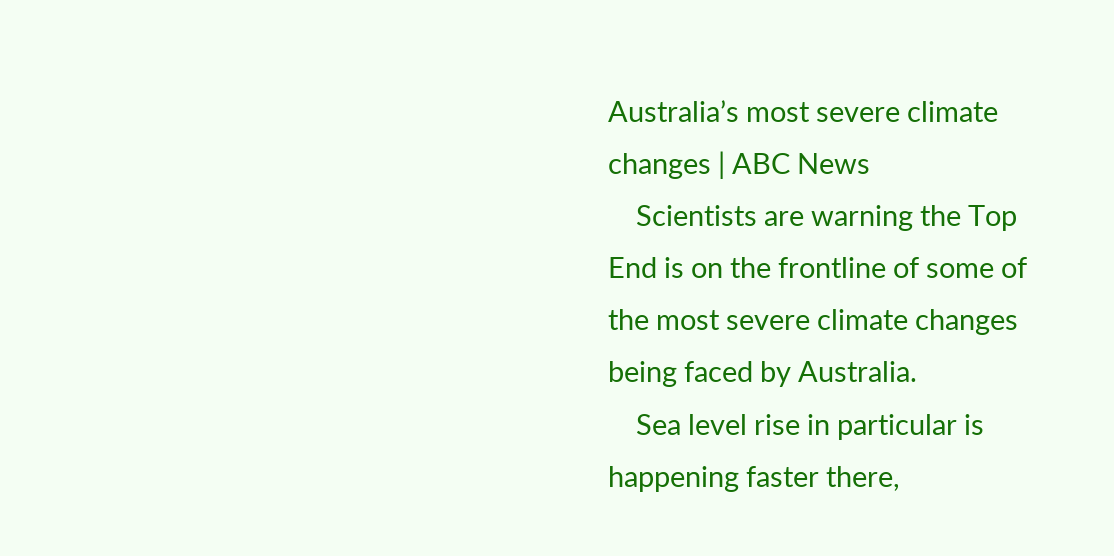Australia’s most severe climate changes | ABC News
    Scientists are warning the Top End is on the frontline of some of the most severe climate changes being faced by Australia.
    Sea level rise in particular is happening faster there,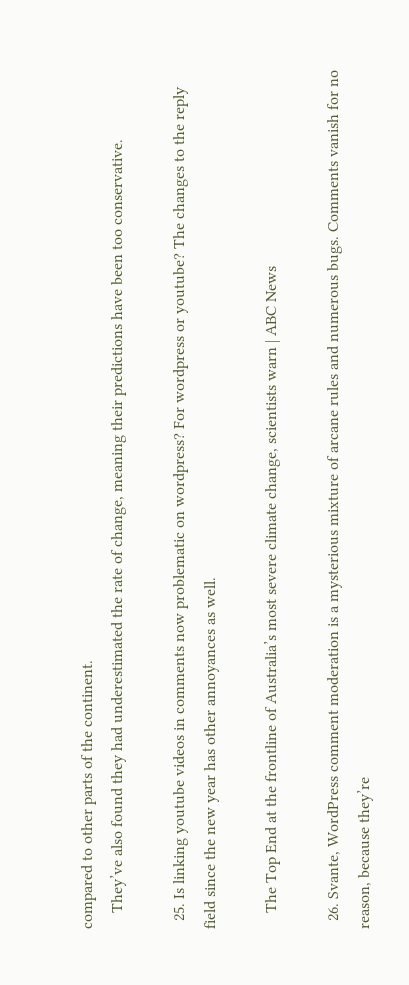compared to other parts of the continent.
    They’ve also found they had underestimated the rate of change, meaning their predictions have been too conservative.

  25. Is linking youtube videos in comments now problematic on wordpress? For wordpress or youtube? The changes to the reply field since the new year has other annoyances as well.

    The Top End at the frontline of Australia’s most severe climate change, scientists warn | ABC News

  26. Svante, WordPress comment moderation is a mysterious mixture of arcane rules and numerous bugs. Comments vanish for no reason, because they’re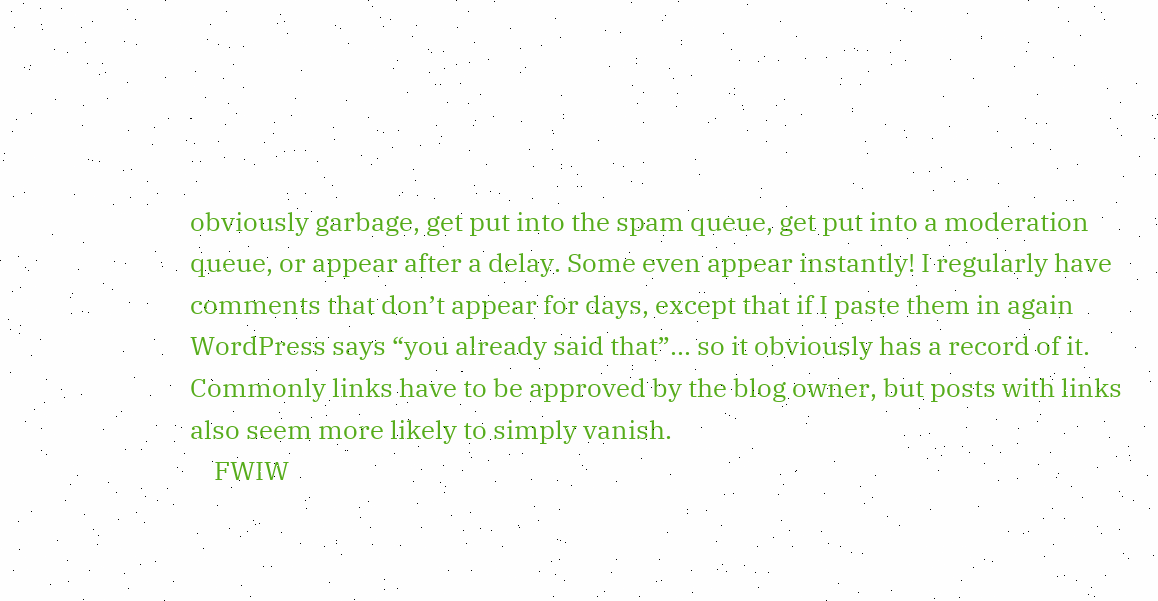obviously garbage, get put into the spam queue, get put into a moderation queue, or appear after a delay. Some even appear instantly! I regularly have comments that don’t appear for days, except that if I paste them in again WordPress says “you already said that”… so it obviously has a record of it. Commonly links have to be approved by the blog owner, but posts with links also seem more likely to simply vanish.
    FWIW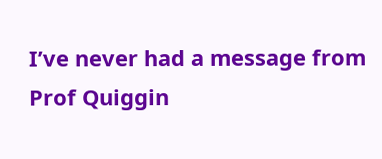I’ve never had a message from Prof Quiggin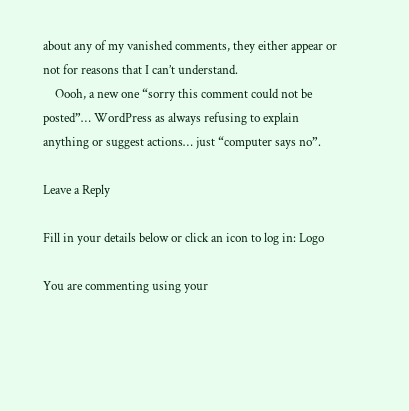about any of my vanished comments, they either appear or not for reasons that I can’t understand.
    Oooh, a new one “sorry this comment could not be posted”… WordPress as always refusing to explain anything or suggest actions… just “computer says no”.

Leave a Reply

Fill in your details below or click an icon to log in: Logo

You are commenting using your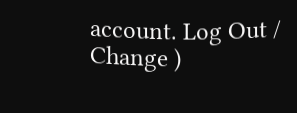account. Log Out /  Change )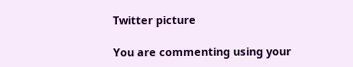Twitter picture

You are commenting using your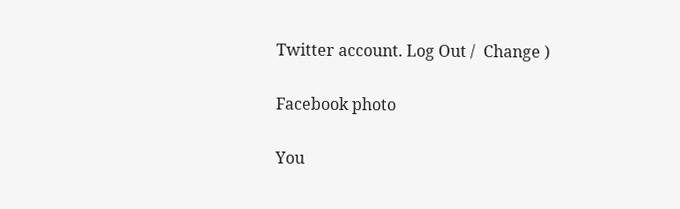Twitter account. Log Out /  Change )

Facebook photo

You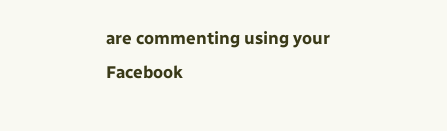are commenting using your Facebook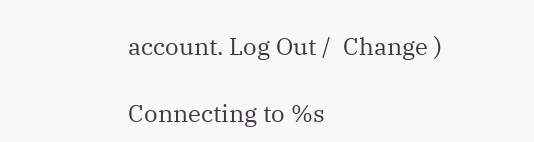account. Log Out /  Change )

Connecting to %s